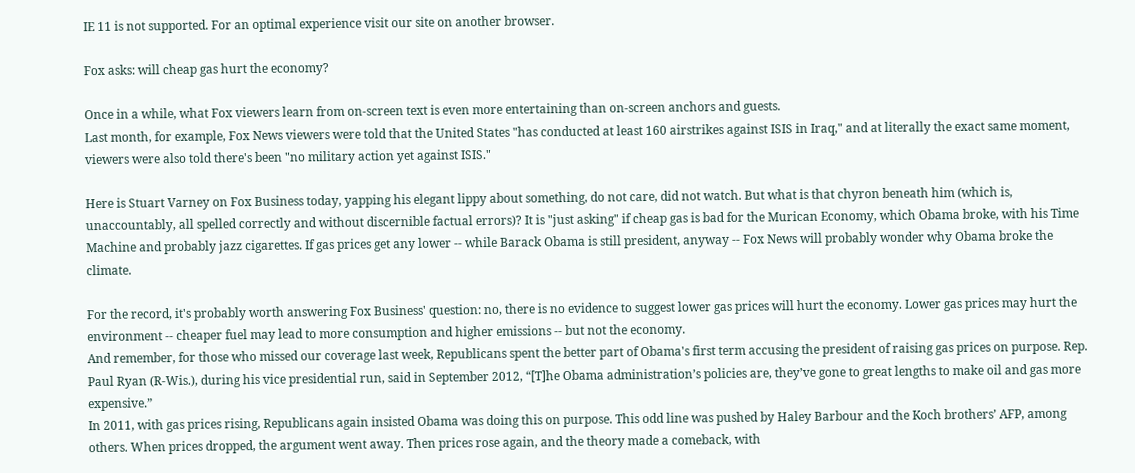IE 11 is not supported. For an optimal experience visit our site on another browser.

Fox asks: will cheap gas hurt the economy?

Once in a while, what Fox viewers learn from on-screen text is even more entertaining than on-screen anchors and guests.
Last month, for example, Fox News viewers were told that the United States "has conducted at least 160 airstrikes against ISIS in Iraq," and at literally the exact same moment, viewers were also told there's been "no military action yet against ISIS."

Here is Stuart Varney on Fox Business today, yapping his elegant lippy about something, do not care, did not watch. But what is that chyron beneath him (which is, unaccountably, all spelled correctly and without discernible factual errors)? It is "just asking" if cheap gas is bad for the Murican Economy, which Obama broke, with his Time Machine and probably jazz cigarettes. If gas prices get any lower -- while Barack Obama is still president, anyway -- Fox News will probably wonder why Obama broke the climate.

For the record, it's probably worth answering Fox Business' question: no, there is no evidence to suggest lower gas prices will hurt the economy. Lower gas prices may hurt the environment -- cheaper fuel may lead to more consumption and higher emissions -- but not the economy.
And remember, for those who missed our coverage last week, Republicans spent the better part of Obama's first term accusing the president of raising gas prices on purpose. Rep. Paul Ryan (R-Wis.), during his vice presidential run, said in September 2012, “[T]he Obama administration’s policies are, they’ve gone to great lengths to make oil and gas more expensive.”
In 2011, with gas prices rising, Republicans again insisted Obama was doing this on purpose. This odd line was pushed by Haley Barbour and the Koch brothers’ AFP, among others. When prices dropped, the argument went away. Then prices rose again, and the theory made a comeback, with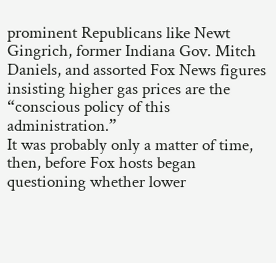prominent Republicans like Newt Gingrich, former Indiana Gov. Mitch Daniels, and assorted Fox News figures insisting higher gas prices are the “conscious policy of this administration.”
It was probably only a matter of time, then, before Fox hosts began questioning whether lower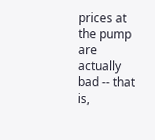prices at the pump are actually bad -- that is,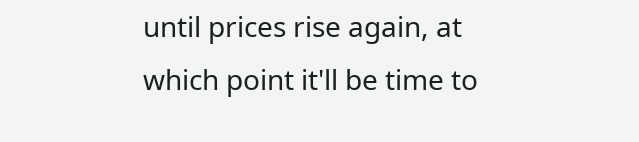until prices rise again, at which point it'll be time to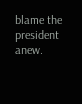blame the president anew.